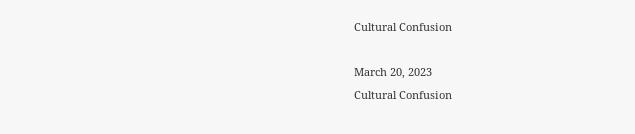Cultural Confusion

March 20, 2023
Cultural Confusion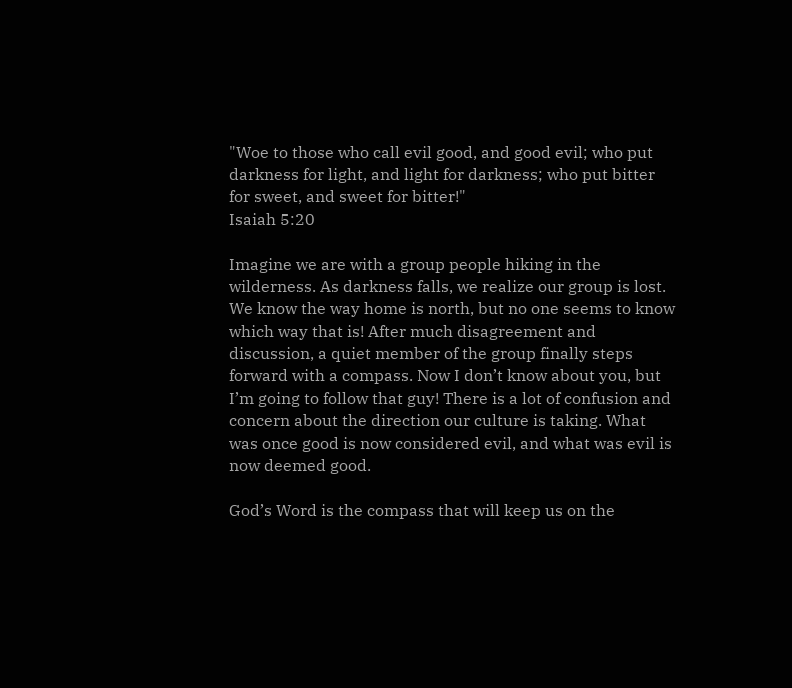"Woe to those who call evil good, and good evil; who put darkness for light, and light for darkness; who put bitter for sweet, and sweet for bitter!"
Isaiah 5:20

Imagine we are with a group people hiking in the wilderness. As darkness falls, we realize our group is lost. We know the way home is north, but no one seems to know which way that is! After much disagreement and discussion, a quiet member of the group finally steps forward with a compass. Now I don’t know about you, but I’m going to follow that guy! There is a lot of confusion and concern about the direction our culture is taking. What was once good is now considered evil, and what was evil is now deemed good.

God’s Word is the compass that will keep us on the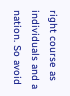right course as individuals and a nation. So avoid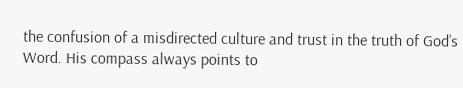the confusion of a misdirected culture and trust in the truth of God’s Word. His compass always points to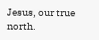Jesus, our true north.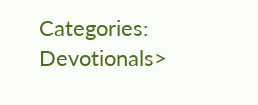Categories: Devotionals>